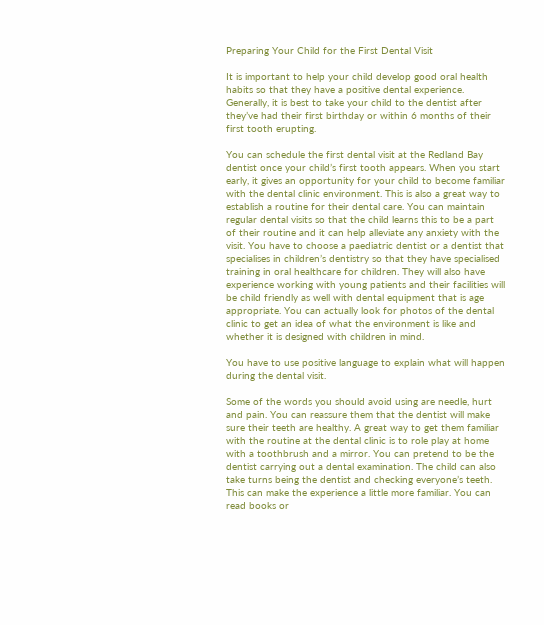Preparing Your Child for the First Dental Visit

It is important to help your child develop good oral health habits so that they have a positive dental experience. Generally, it is best to take your child to the dentist after they’ve had their first birthday or within 6 months of their first tooth erupting.

You can schedule the first dental visit at the Redland Bay dentist once your child’s first tooth appears. When you start early, it gives an opportunity for your child to become familiar with the dental clinic environment. This is also a great way to establish a routine for their dental care. You can maintain regular dental visits so that the child learns this to be a part of their routine and it can help alleviate any anxiety with the visit. You have to choose a paediatric dentist or a dentist that specialises in children’s dentistry so that they have specialised training in oral healthcare for children. They will also have experience working with young patients and their facilities will be child friendly as well with dental equipment that is age appropriate. You can actually look for photos of the dental clinic to get an idea of what the environment is like and whether it is designed with children in mind.

You have to use positive language to explain what will happen during the dental visit.

Some of the words you should avoid using are needle, hurt and pain. You can reassure them that the dentist will make sure their teeth are healthy. A great way to get them familiar with the routine at the dental clinic is to role play at home with a toothbrush and a mirror. You can pretend to be the dentist carrying out a dental examination. The child can also take turns being the dentist and checking everyone’s teeth. This can make the experience a little more familiar. You can read books or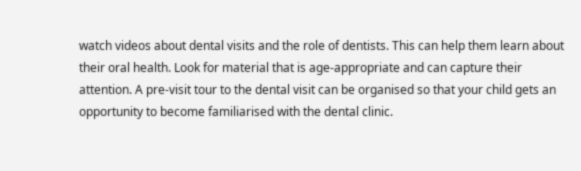watch videos about dental visits and the role of dentists. This can help them learn about their oral health. Look for material that is age-appropriate and can capture their attention. A pre-visit tour to the dental visit can be organised so that your child gets an opportunity to become familiarised with the dental clinic.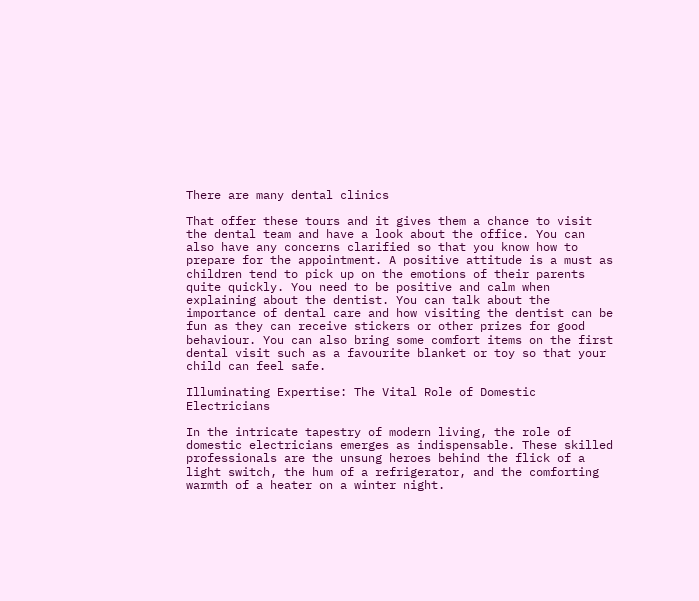There are many dental clinics

That offer these tours and it gives them a chance to visit the dental team and have a look about the office. You can also have any concerns clarified so that you know how to prepare for the appointment. A positive attitude is a must as children tend to pick up on the emotions of their parents quite quickly. You need to be positive and calm when explaining about the dentist. You can talk about the importance of dental care and how visiting the dentist can be fun as they can receive stickers or other prizes for good behaviour. You can also bring some comfort items on the first dental visit such as a favourite blanket or toy so that your child can feel safe.

Illuminating Expertise: The Vital Role of Domestic Electricians

In the intricate tapestry of modern living, the role of domestic electricians emerges as indispensable. These skilled professionals are the unsung heroes behind the flick of a light switch, the hum of a refrigerator, and the comforting warmth of a heater on a winter night.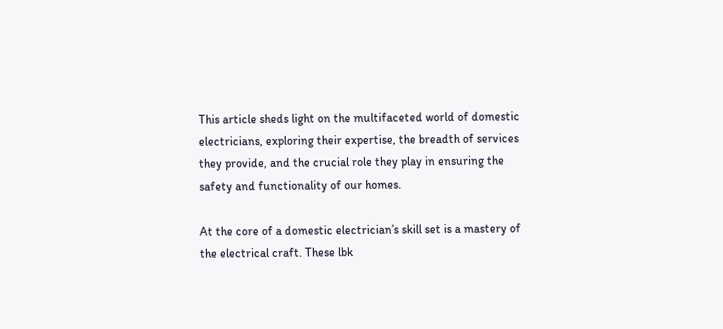This article sheds light on the multifaceted world of domestic electricians, exploring their expertise, the breadth of services they provide, and the crucial role they play in ensuring the safety and functionality of our homes.

At the core of a domestic electrician’s skill set is a mastery of the electrical craft. These lbk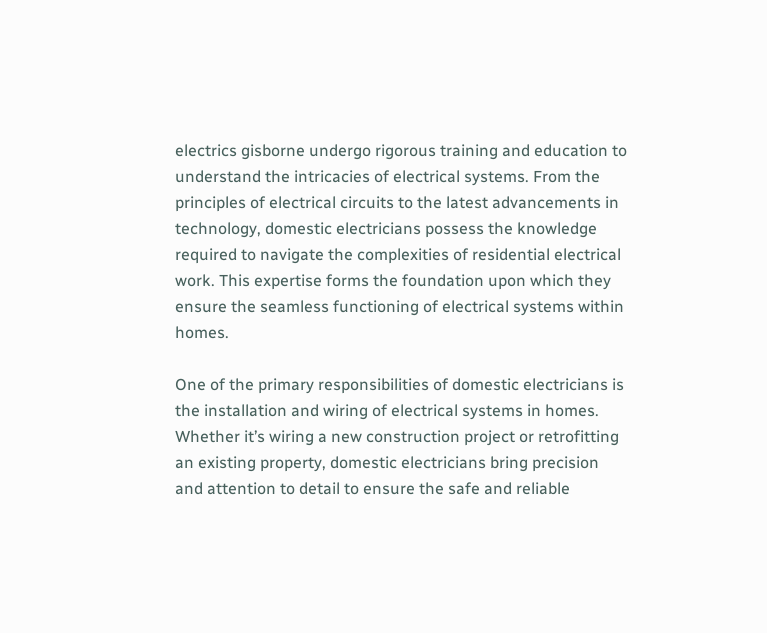electrics gisborne undergo rigorous training and education to understand the intricacies of electrical systems. From the principles of electrical circuits to the latest advancements in technology, domestic electricians possess the knowledge required to navigate the complexities of residential electrical work. This expertise forms the foundation upon which they ensure the seamless functioning of electrical systems within homes.

One of the primary responsibilities of domestic electricians is the installation and wiring of electrical systems in homes. Whether it’s wiring a new construction project or retrofitting an existing property, domestic electricians bring precision and attention to detail to ensure the safe and reliable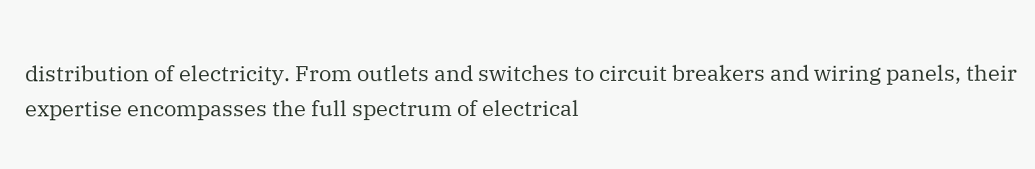distribution of electricity. From outlets and switches to circuit breakers and wiring panels, their expertise encompasses the full spectrum of electrical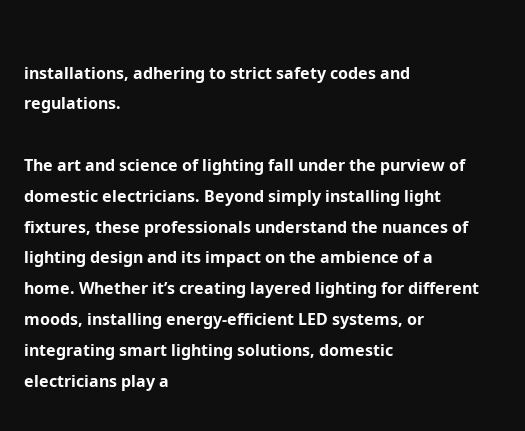installations, adhering to strict safety codes and regulations.

The art and science of lighting fall under the purview of domestic electricians. Beyond simply installing light fixtures, these professionals understand the nuances of lighting design and its impact on the ambience of a home. Whether it’s creating layered lighting for different moods, installing energy-efficient LED systems, or integrating smart lighting solutions, domestic electricians play a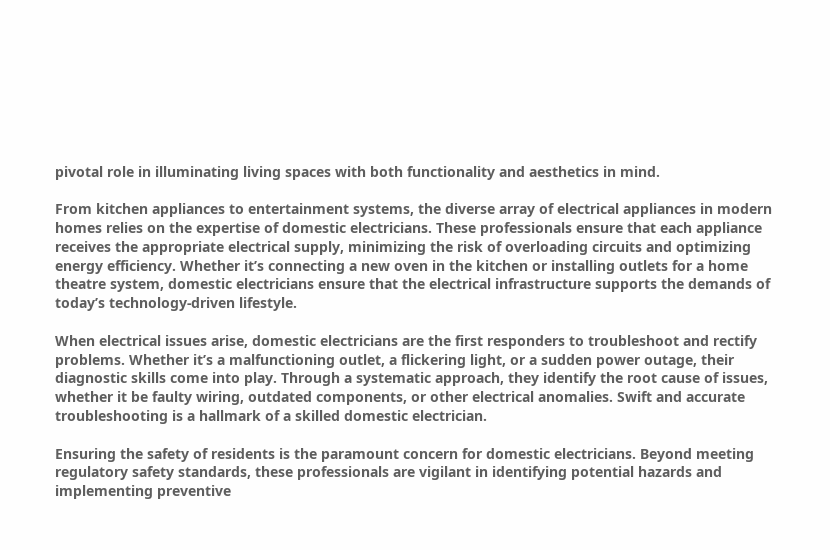pivotal role in illuminating living spaces with both functionality and aesthetics in mind.

From kitchen appliances to entertainment systems, the diverse array of electrical appliances in modern homes relies on the expertise of domestic electricians. These professionals ensure that each appliance receives the appropriate electrical supply, minimizing the risk of overloading circuits and optimizing energy efficiency. Whether it’s connecting a new oven in the kitchen or installing outlets for a home theatre system, domestic electricians ensure that the electrical infrastructure supports the demands of today’s technology-driven lifestyle.

When electrical issues arise, domestic electricians are the first responders to troubleshoot and rectify problems. Whether it’s a malfunctioning outlet, a flickering light, or a sudden power outage, their diagnostic skills come into play. Through a systematic approach, they identify the root cause of issues, whether it be faulty wiring, outdated components, or other electrical anomalies. Swift and accurate troubleshooting is a hallmark of a skilled domestic electrician.

Ensuring the safety of residents is the paramount concern for domestic electricians. Beyond meeting regulatory safety standards, these professionals are vigilant in identifying potential hazards and implementing preventive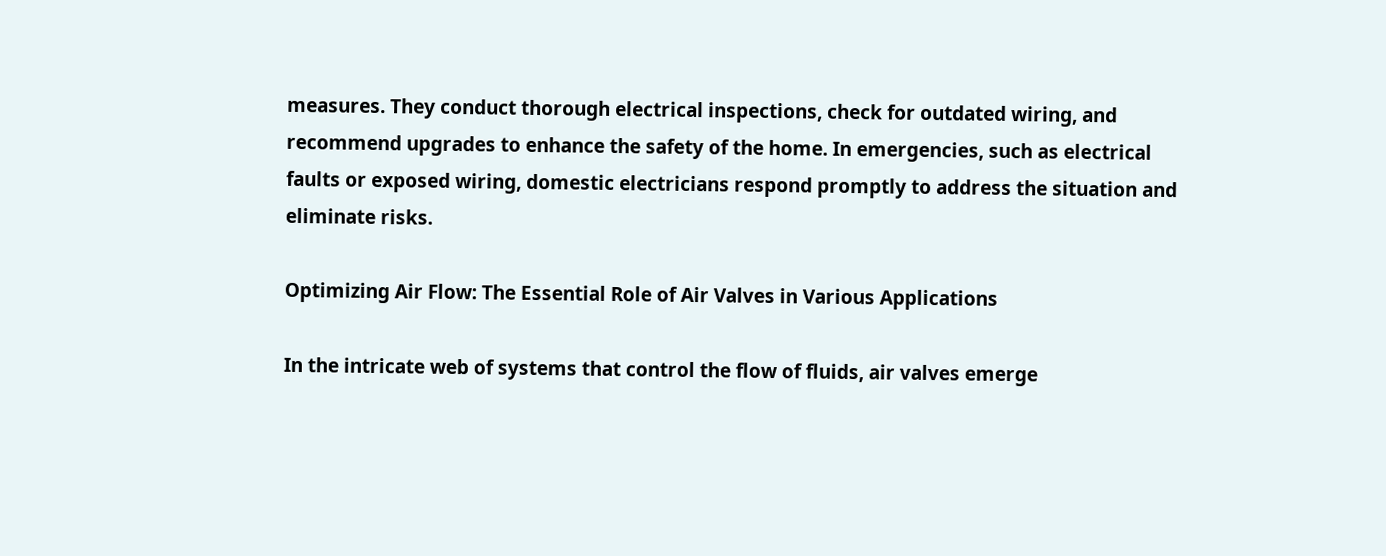measures. They conduct thorough electrical inspections, check for outdated wiring, and recommend upgrades to enhance the safety of the home. In emergencies, such as electrical faults or exposed wiring, domestic electricians respond promptly to address the situation and eliminate risks.

Optimizing Air Flow: The Essential Role of Air Valves in Various Applications

In the intricate web of systems that control the flow of fluids, air valves emerge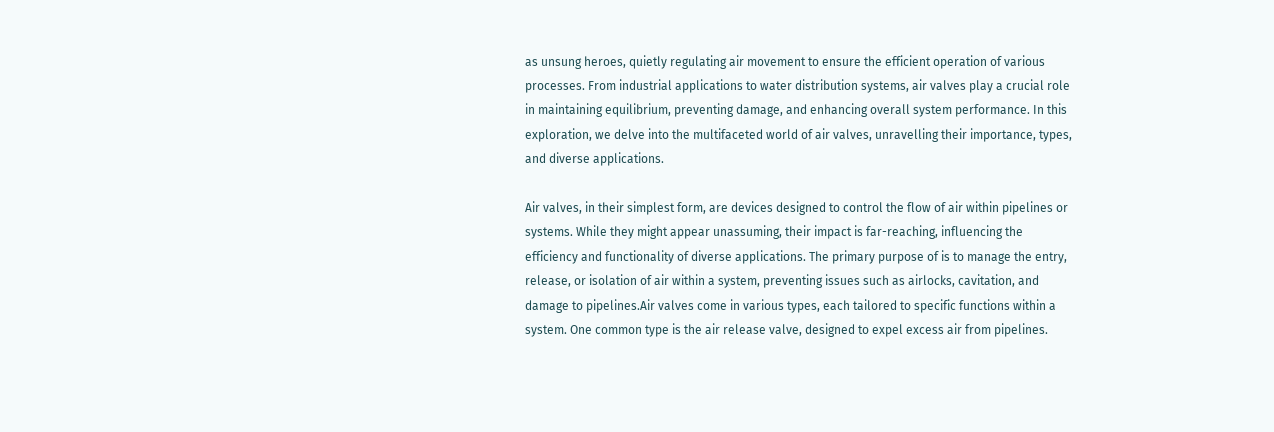as unsung heroes, quietly regulating air movement to ensure the efficient operation of various processes. From industrial applications to water distribution systems, air valves play a crucial role in maintaining equilibrium, preventing damage, and enhancing overall system performance. In this exploration, we delve into the multifaceted world of air valves, unravelling their importance, types, and diverse applications.

Air valves, in their simplest form, are devices designed to control the flow of air within pipelines or systems. While they might appear unassuming, their impact is far-reaching, influencing the efficiency and functionality of diverse applications. The primary purpose of is to manage the entry, release, or isolation of air within a system, preventing issues such as airlocks, cavitation, and damage to pipelines.Air valves come in various types, each tailored to specific functions within a system. One common type is the air release valve, designed to expel excess air from pipelines.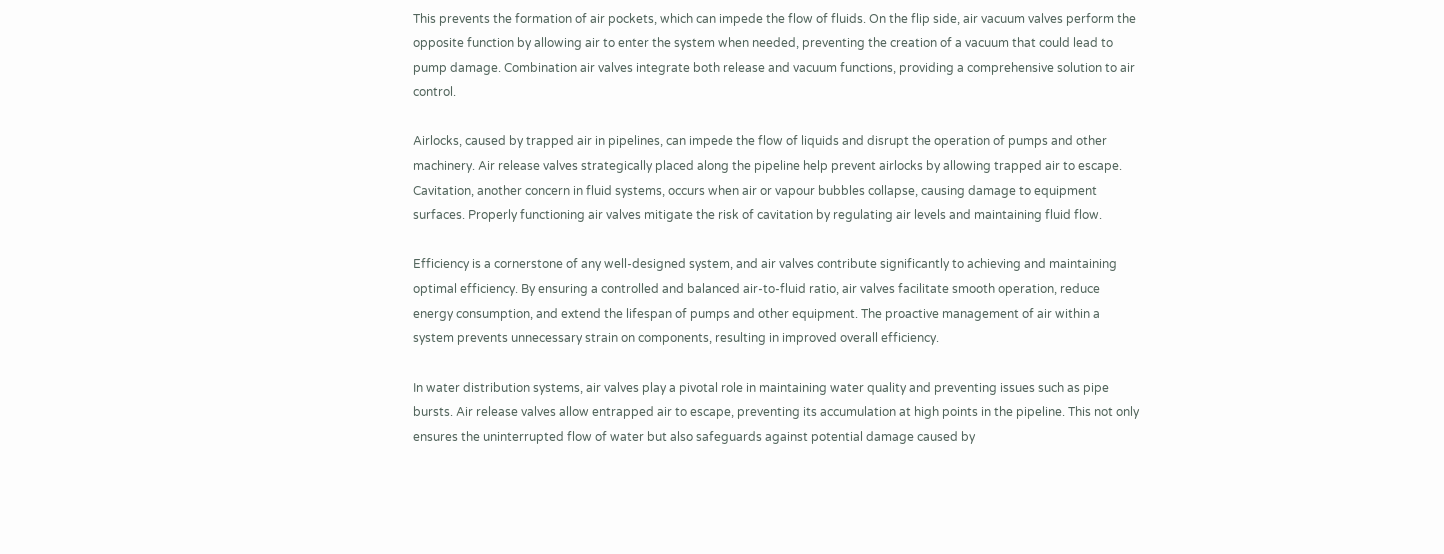This prevents the formation of air pockets, which can impede the flow of fluids. On the flip side, air vacuum valves perform the opposite function by allowing air to enter the system when needed, preventing the creation of a vacuum that could lead to pump damage. Combination air valves integrate both release and vacuum functions, providing a comprehensive solution to air control.

Airlocks, caused by trapped air in pipelines, can impede the flow of liquids and disrupt the operation of pumps and other machinery. Air release valves strategically placed along the pipeline help prevent airlocks by allowing trapped air to escape. Cavitation, another concern in fluid systems, occurs when air or vapour bubbles collapse, causing damage to equipment surfaces. Properly functioning air valves mitigate the risk of cavitation by regulating air levels and maintaining fluid flow.

Efficiency is a cornerstone of any well-designed system, and air valves contribute significantly to achieving and maintaining optimal efficiency. By ensuring a controlled and balanced air-to-fluid ratio, air valves facilitate smooth operation, reduce energy consumption, and extend the lifespan of pumps and other equipment. The proactive management of air within a system prevents unnecessary strain on components, resulting in improved overall efficiency.

In water distribution systems, air valves play a pivotal role in maintaining water quality and preventing issues such as pipe bursts. Air release valves allow entrapped air to escape, preventing its accumulation at high points in the pipeline. This not only ensures the uninterrupted flow of water but also safeguards against potential damage caused by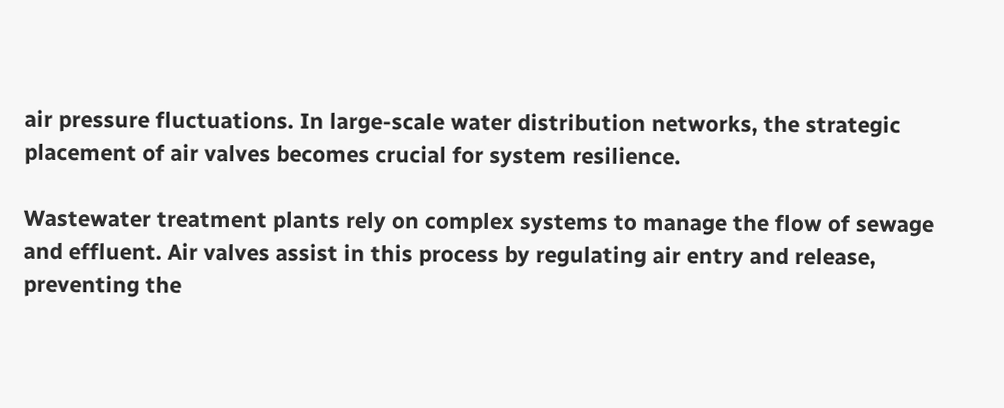air pressure fluctuations. In large-scale water distribution networks, the strategic placement of air valves becomes crucial for system resilience.

Wastewater treatment plants rely on complex systems to manage the flow of sewage and effluent. Air valves assist in this process by regulating air entry and release, preventing the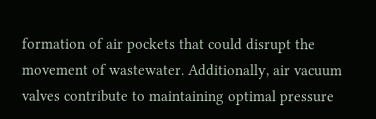formation of air pockets that could disrupt the movement of wastewater. Additionally, air vacuum valves contribute to maintaining optimal pressure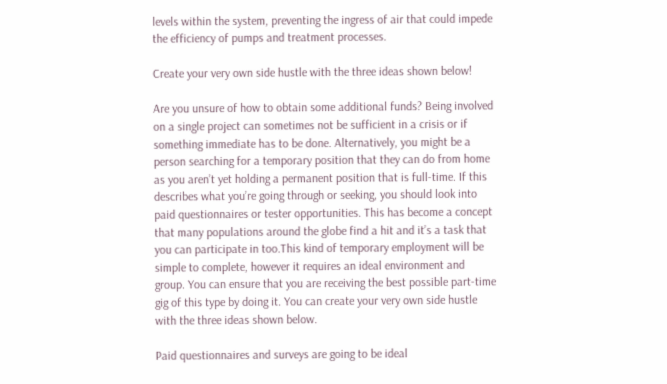levels within the system, preventing the ingress of air that could impede the efficiency of pumps and treatment processes.

Create your very own side hustle with the three ideas shown below!

Are you unsure of how to obtain some additional funds? Being involved on a single project can sometimes not be sufficient in a crisis or if something immediate has to be done. Alternatively, you might be a person searching for a temporary position that they can do from home as you aren’t yet holding a permanent position that is full-time. If this describes what you’re going through or seeking, you should look into paid questionnaires or tester opportunities. This has become a concept that many populations around the globe find a hit and it’s a task that you can participate in too.This kind of temporary employment will be simple to complete, however it requires an ideal environment and group. You can ensure that you are receiving the best possible part-time gig of this type by doing it. You can create your very own side hustle with the three ideas shown below.

Paid questionnaires and surveys are going to be ideal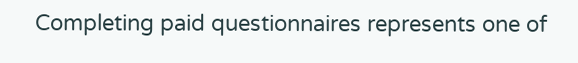Completing paid questionnaires represents one of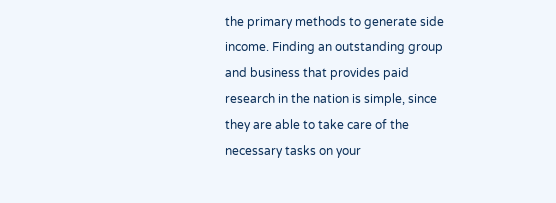the primary methods to generate side income. Finding an outstanding group and business that provides paid research in the nation is simple, since they are able to take care of the necessary tasks on your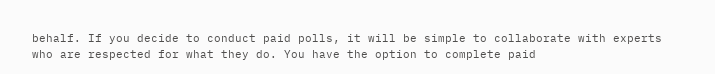behalf. If you decide to conduct paid polls, it will be simple to collaborate with experts who are respected for what they do. You have the option to complete paid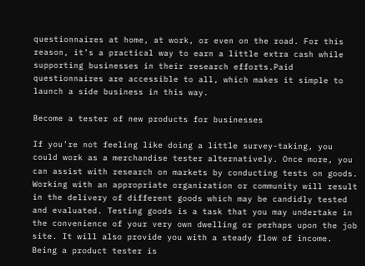questionnaires at home, at work, or even on the road. For this reason, it’s a practical way to earn a little extra cash while supporting businesses in their research efforts.Paid questionnaires are accessible to all, which makes it simple to launch a side business in this way.

Become a tester of new products for businesses

If you’re not feeling like doing a little survey-taking, you could work as a merchandise tester alternatively. Once more, you can assist with research on markets by conducting tests on goods. Working with an appropriate organization or community will result in the delivery of different goods which may be candidly tested and evaluated. Testing goods is a task that you may undertake in the convenience of your very own dwelling or perhaps upon the job site. It will also provide you with a steady flow of income. Being a product tester is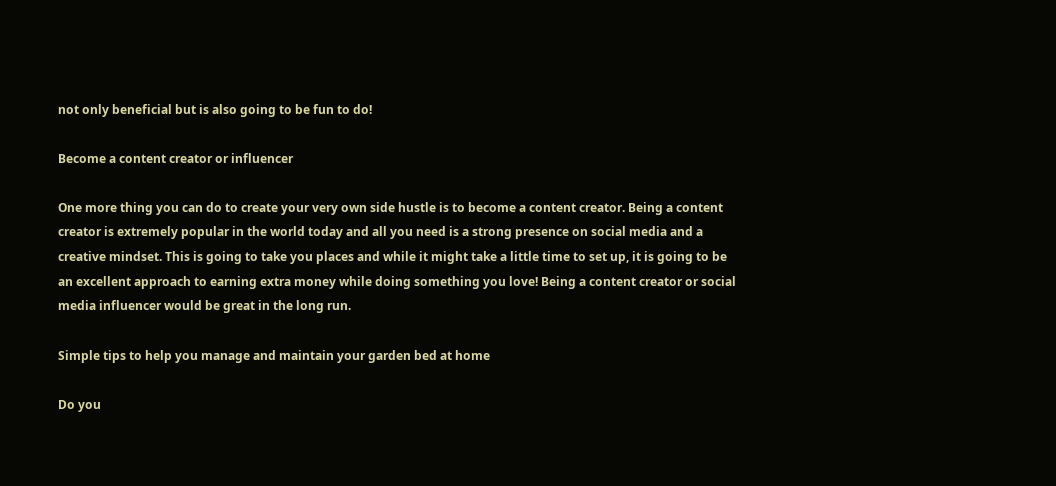not only beneficial but is also going to be fun to do!

Become a content creator or influencer

One more thing you can do to create your very own side hustle is to become a content creator. Being a content creator is extremely popular in the world today and all you need is a strong presence on social media and a creative mindset. This is going to take you places and while it might take a little time to set up, it is going to be an excellent approach to earning extra money while doing something you love! Being a content creator or social media influencer would be great in the long run.

Simple tips to help you manage and maintain your garden bed at home

Do you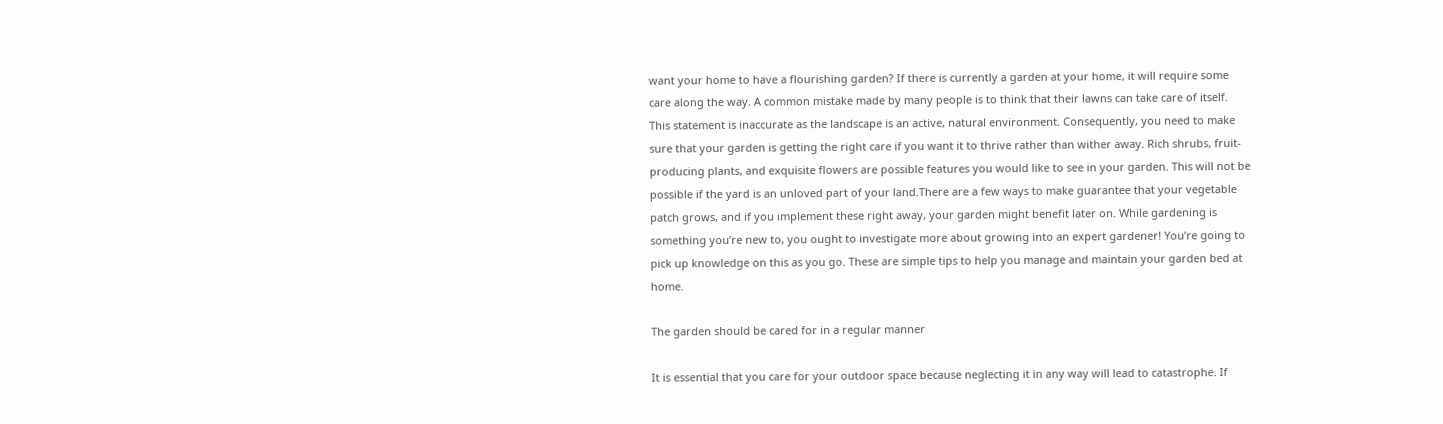want your home to have a flourishing garden? If there is currently a garden at your home, it will require some care along the way. A common mistake made by many people is to think that their lawns can take care of itself. This statement is inaccurate as the landscape is an active, natural environment. Consequently, you need to make sure that your garden is getting the right care if you want it to thrive rather than wither away. Rich shrubs, fruit-producing plants, and exquisite flowers are possible features you would like to see in your garden. This will not be possible if the yard is an unloved part of your land.There are a few ways to make guarantee that your vegetable patch grows, and if you implement these right away, your garden might benefit later on. While gardening is something you’re new to, you ought to investigate more about growing into an expert gardener! You’re going to pick up knowledge on this as you go. These are simple tips to help you manage and maintain your garden bed at home.

The garden should be cared for in a regular manner

It is essential that you care for your outdoor space because neglecting it in any way will lead to catastrophe. If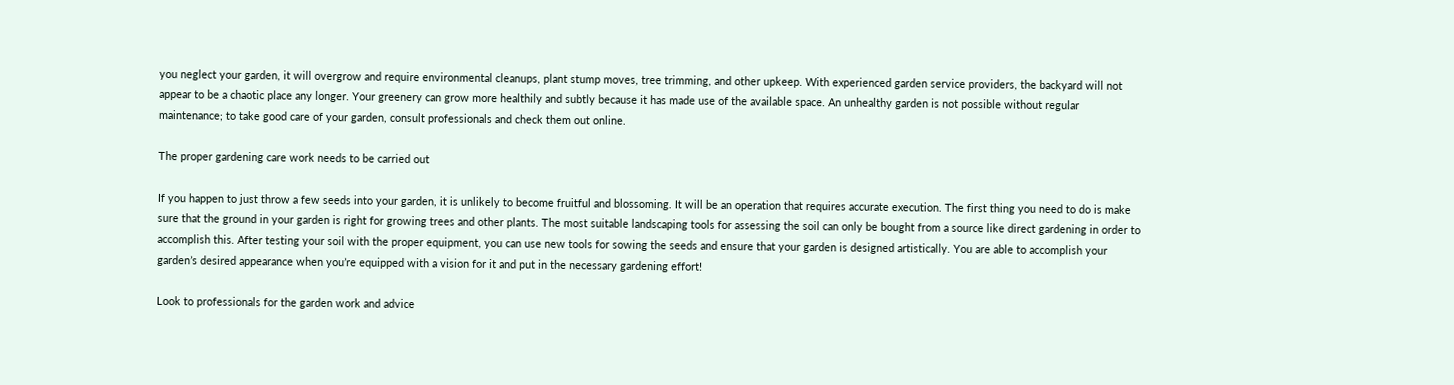you neglect your garden, it will overgrow and require environmental cleanups, plant stump moves, tree trimming, and other upkeep. With experienced garden service providers, the backyard will not appear to be a chaotic place any longer. Your greenery can grow more healthily and subtly because it has made use of the available space. An unhealthy garden is not possible without regular maintenance; to take good care of your garden, consult professionals and check them out online.

The proper gardening care work needs to be carried out

If you happen to just throw a few seeds into your garden, it is unlikely to become fruitful and blossoming. It will be an operation that requires accurate execution. The first thing you need to do is make sure that the ground in your garden is right for growing trees and other plants. The most suitable landscaping tools for assessing the soil can only be bought from a source like direct gardening in order to accomplish this. After testing your soil with the proper equipment, you can use new tools for sowing the seeds and ensure that your garden is designed artistically. You are able to accomplish your garden’s desired appearance when you’re equipped with a vision for it and put in the necessary gardening effort!

Look to professionals for the garden work and advice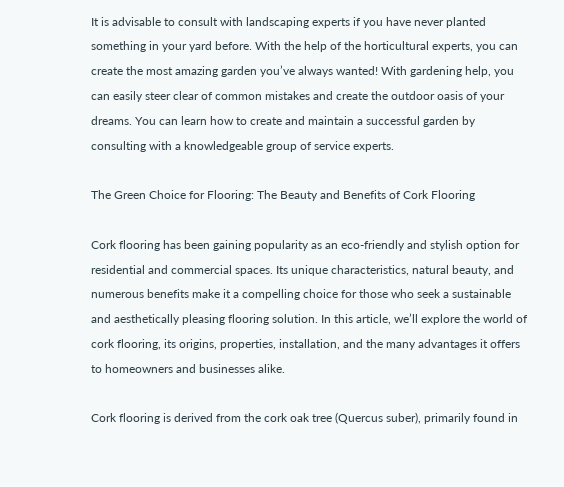It is advisable to consult with landscaping experts if you have never planted something in your yard before. With the help of the horticultural experts, you can create the most amazing garden you’ve always wanted! With gardening help, you can easily steer clear of common mistakes and create the outdoor oasis of your dreams. You can learn how to create and maintain a successful garden by consulting with a knowledgeable group of service experts.

The Green Choice for Flooring: The Beauty and Benefits of Cork Flooring

Cork flooring has been gaining popularity as an eco-friendly and stylish option for residential and commercial spaces. Its unique characteristics, natural beauty, and numerous benefits make it a compelling choice for those who seek a sustainable and aesthetically pleasing flooring solution. In this article, we’ll explore the world of cork flooring, its origins, properties, installation, and the many advantages it offers to homeowners and businesses alike.

Cork flooring is derived from the cork oak tree (Quercus suber), primarily found in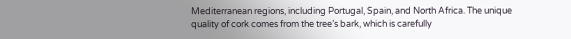Mediterranean regions, including Portugal, Spain, and North Africa. The unique quality of cork comes from the tree’s bark, which is carefully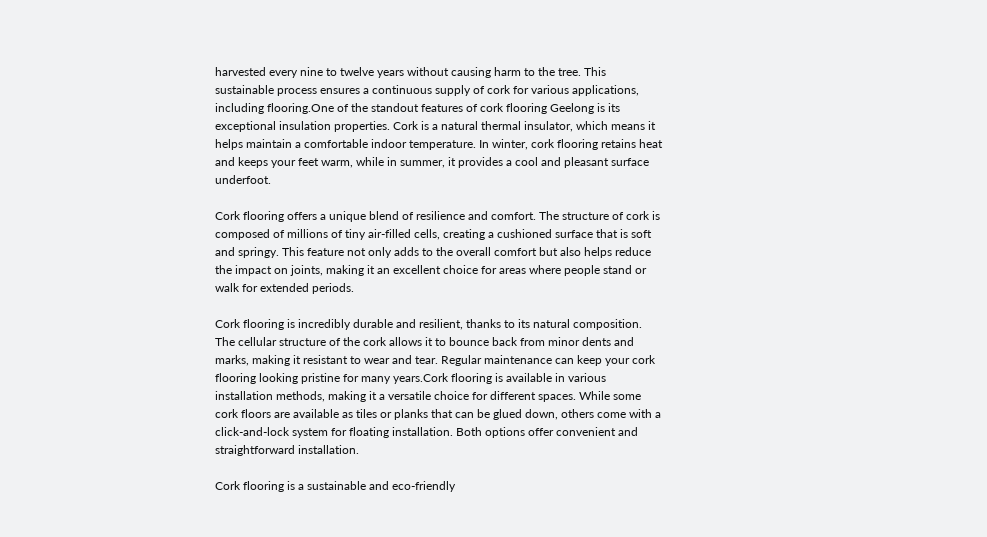harvested every nine to twelve years without causing harm to the tree. This sustainable process ensures a continuous supply of cork for various applications, including flooring.One of the standout features of cork flooring Geelong is its exceptional insulation properties. Cork is a natural thermal insulator, which means it helps maintain a comfortable indoor temperature. In winter, cork flooring retains heat and keeps your feet warm, while in summer, it provides a cool and pleasant surface underfoot.

Cork flooring offers a unique blend of resilience and comfort. The structure of cork is composed of millions of tiny air-filled cells, creating a cushioned surface that is soft and springy. This feature not only adds to the overall comfort but also helps reduce the impact on joints, making it an excellent choice for areas where people stand or walk for extended periods.

Cork flooring is incredibly durable and resilient, thanks to its natural composition. The cellular structure of the cork allows it to bounce back from minor dents and marks, making it resistant to wear and tear. Regular maintenance can keep your cork flooring looking pristine for many years.Cork flooring is available in various installation methods, making it a versatile choice for different spaces. While some cork floors are available as tiles or planks that can be glued down, others come with a click-and-lock system for floating installation. Both options offer convenient and straightforward installation.

Cork flooring is a sustainable and eco-friendly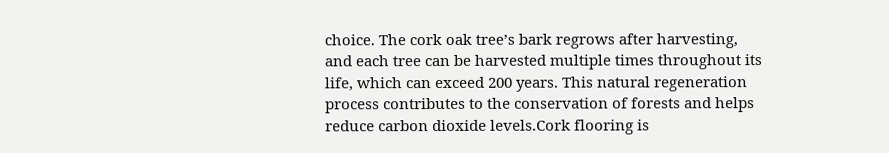choice. The cork oak tree’s bark regrows after harvesting, and each tree can be harvested multiple times throughout its life, which can exceed 200 years. This natural regeneration process contributes to the conservation of forests and helps reduce carbon dioxide levels.Cork flooring is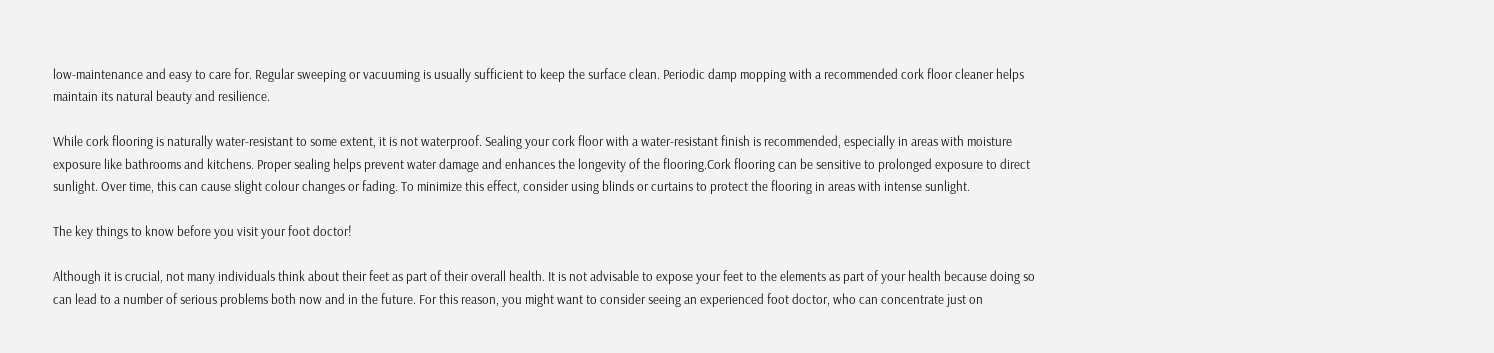low-maintenance and easy to care for. Regular sweeping or vacuuming is usually sufficient to keep the surface clean. Periodic damp mopping with a recommended cork floor cleaner helps maintain its natural beauty and resilience.

While cork flooring is naturally water-resistant to some extent, it is not waterproof. Sealing your cork floor with a water-resistant finish is recommended, especially in areas with moisture exposure like bathrooms and kitchens. Proper sealing helps prevent water damage and enhances the longevity of the flooring.Cork flooring can be sensitive to prolonged exposure to direct sunlight. Over time, this can cause slight colour changes or fading. To minimize this effect, consider using blinds or curtains to protect the flooring in areas with intense sunlight.

The key things to know before you visit your foot doctor!

Although it is crucial, not many individuals think about their feet as part of their overall health. It is not advisable to expose your feet to the elements as part of your health because doing so can lead to a number of serious problems both now and in the future. For this reason, you might want to consider seeing an experienced foot doctor, who can concentrate just on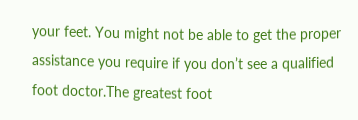your feet. You might not be able to get the proper assistance you require if you don’t see a qualified foot doctor.The greatest foot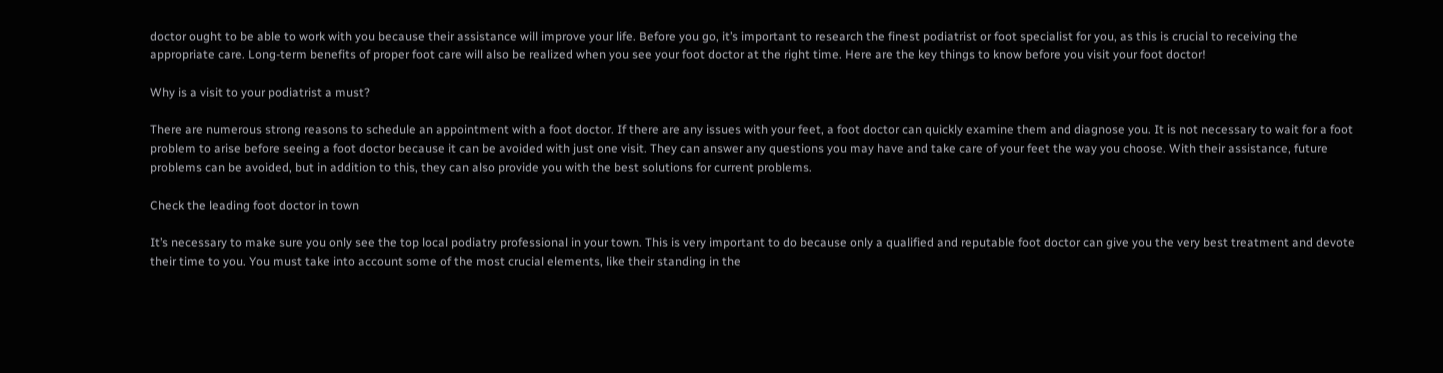doctor ought to be able to work with you because their assistance will improve your life. Before you go, it’s important to research the finest podiatrist or foot specialist for you, as this is crucial to receiving the appropriate care. Long-term benefits of proper foot care will also be realized when you see your foot doctor at the right time. Here are the key things to know before you visit your foot doctor!

Why is a visit to your podiatrist a must?

There are numerous strong reasons to schedule an appointment with a foot doctor. If there are any issues with your feet, a foot doctor can quickly examine them and diagnose you. It is not necessary to wait for a foot problem to arise before seeing a foot doctor because it can be avoided with just one visit. They can answer any questions you may have and take care of your feet the way you choose. With their assistance, future problems can be avoided, but in addition to this, they can also provide you with the best solutions for current problems.

Check the leading foot doctor in town

It’s necessary to make sure you only see the top local podiatry professional in your town. This is very important to do because only a qualified and reputable foot doctor can give you the very best treatment and devote their time to you. You must take into account some of the most crucial elements, like their standing in the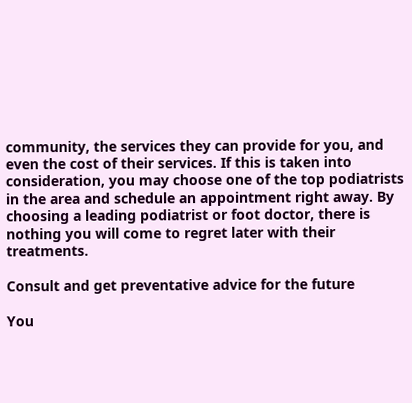community, the services they can provide for you, and even the cost of their services. If this is taken into consideration, you may choose one of the top podiatrists in the area and schedule an appointment right away. By choosing a leading podiatrist or foot doctor, there is nothing you will come to regret later with their treatments.

Consult and get preventative advice for the future

You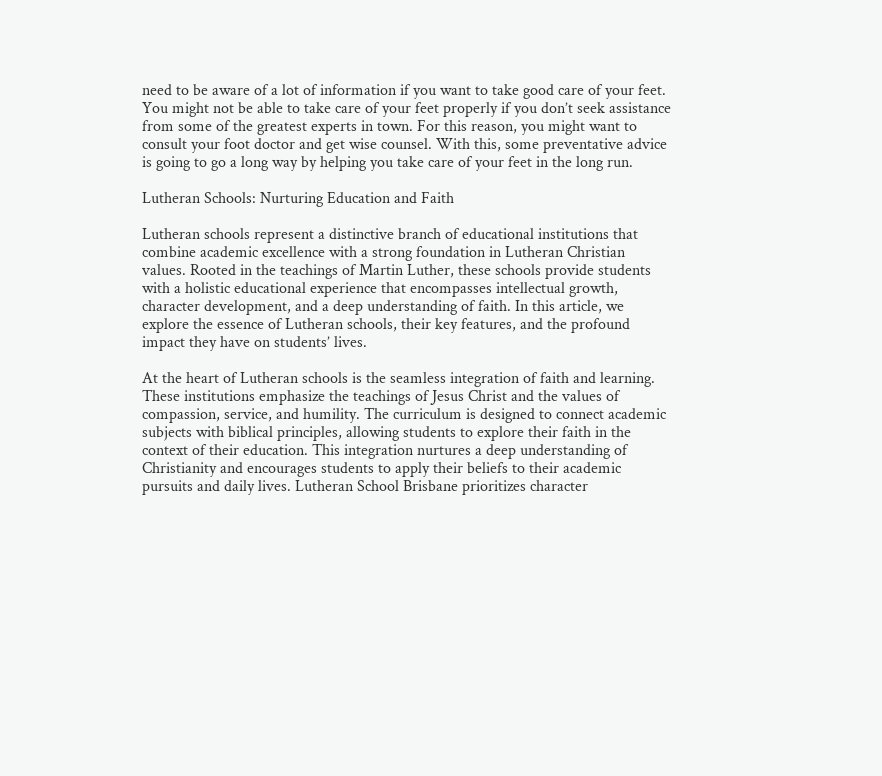need to be aware of a lot of information if you want to take good care of your feet. You might not be able to take care of your feet properly if you don’t seek assistance from some of the greatest experts in town. For this reason, you might want to consult your foot doctor and get wise counsel. With this, some preventative advice is going to go a long way by helping you take care of your feet in the long run.

Lutheran Schools: Nurturing Education and Faith

Lutheran schools represent a distinctive branch of educational institutions that combine academic excellence with a strong foundation in Lutheran Christian values. Rooted in the teachings of Martin Luther, these schools provide students with a holistic educational experience that encompasses intellectual growth, character development, and a deep understanding of faith. In this article, we explore the essence of Lutheran schools, their key features, and the profound impact they have on students’ lives.

At the heart of Lutheran schools is the seamless integration of faith and learning. These institutions emphasize the teachings of Jesus Christ and the values of compassion, service, and humility. The curriculum is designed to connect academic subjects with biblical principles, allowing students to explore their faith in the context of their education. This integration nurtures a deep understanding of Christianity and encourages students to apply their beliefs to their academic pursuits and daily lives. Lutheran School Brisbane prioritizes character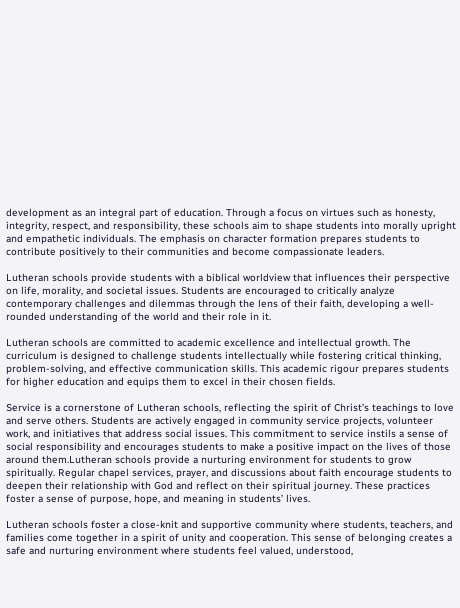development as an integral part of education. Through a focus on virtues such as honesty, integrity, respect, and responsibility, these schools aim to shape students into morally upright and empathetic individuals. The emphasis on character formation prepares students to contribute positively to their communities and become compassionate leaders.

Lutheran schools provide students with a biblical worldview that influences their perspective on life, morality, and societal issues. Students are encouraged to critically analyze contemporary challenges and dilemmas through the lens of their faith, developing a well-rounded understanding of the world and their role in it.

Lutheran schools are committed to academic excellence and intellectual growth. The curriculum is designed to challenge students intellectually while fostering critical thinking, problem-solving, and effective communication skills. This academic rigour prepares students for higher education and equips them to excel in their chosen fields.

Service is a cornerstone of Lutheran schools, reflecting the spirit of Christ’s teachings to love and serve others. Students are actively engaged in community service projects, volunteer work, and initiatives that address social issues. This commitment to service instils a sense of social responsibility and encourages students to make a positive impact on the lives of those around them.Lutheran schools provide a nurturing environment for students to grow spiritually. Regular chapel services, prayer, and discussions about faith encourage students to deepen their relationship with God and reflect on their spiritual journey. These practices foster a sense of purpose, hope, and meaning in students’ lives.

Lutheran schools foster a close-knit and supportive community where students, teachers, and families come together in a spirit of unity and cooperation. This sense of belonging creates a safe and nurturing environment where students feel valued, understood,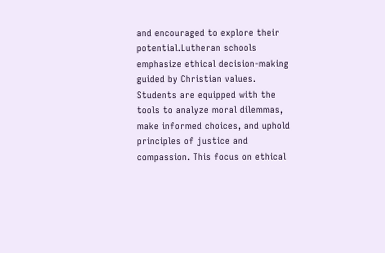and encouraged to explore their potential.Lutheran schools emphasize ethical decision-making guided by Christian values. Students are equipped with the tools to analyze moral dilemmas, make informed choices, and uphold principles of justice and compassion. This focus on ethical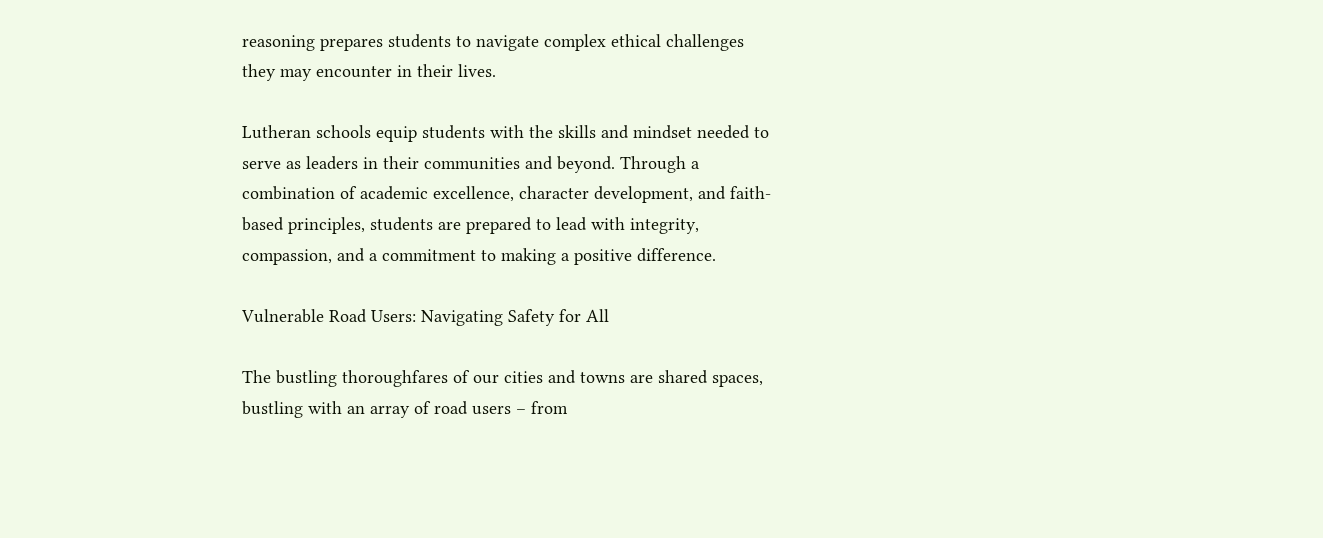reasoning prepares students to navigate complex ethical challenges they may encounter in their lives.

Lutheran schools equip students with the skills and mindset needed to serve as leaders in their communities and beyond. Through a combination of academic excellence, character development, and faith-based principles, students are prepared to lead with integrity, compassion, and a commitment to making a positive difference.

Vulnerable Road Users: Navigating Safety for All

The bustling thoroughfares of our cities and towns are shared spaces, bustling with an array of road users – from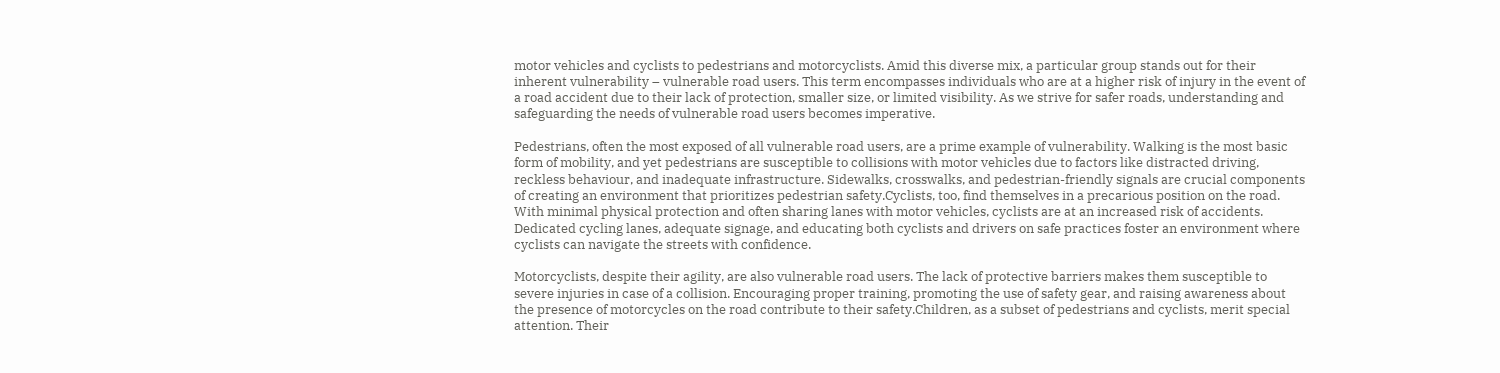motor vehicles and cyclists to pedestrians and motorcyclists. Amid this diverse mix, a particular group stands out for their inherent vulnerability – vulnerable road users. This term encompasses individuals who are at a higher risk of injury in the event of a road accident due to their lack of protection, smaller size, or limited visibility. As we strive for safer roads, understanding and safeguarding the needs of vulnerable road users becomes imperative.

Pedestrians, often the most exposed of all vulnerable road users, are a prime example of vulnerability. Walking is the most basic form of mobility, and yet pedestrians are susceptible to collisions with motor vehicles due to factors like distracted driving, reckless behaviour, and inadequate infrastructure. Sidewalks, crosswalks, and pedestrian-friendly signals are crucial components of creating an environment that prioritizes pedestrian safety.Cyclists, too, find themselves in a precarious position on the road. With minimal physical protection and often sharing lanes with motor vehicles, cyclists are at an increased risk of accidents. Dedicated cycling lanes, adequate signage, and educating both cyclists and drivers on safe practices foster an environment where cyclists can navigate the streets with confidence.

Motorcyclists, despite their agility, are also vulnerable road users. The lack of protective barriers makes them susceptible to severe injuries in case of a collision. Encouraging proper training, promoting the use of safety gear, and raising awareness about the presence of motorcycles on the road contribute to their safety.Children, as a subset of pedestrians and cyclists, merit special attention. Their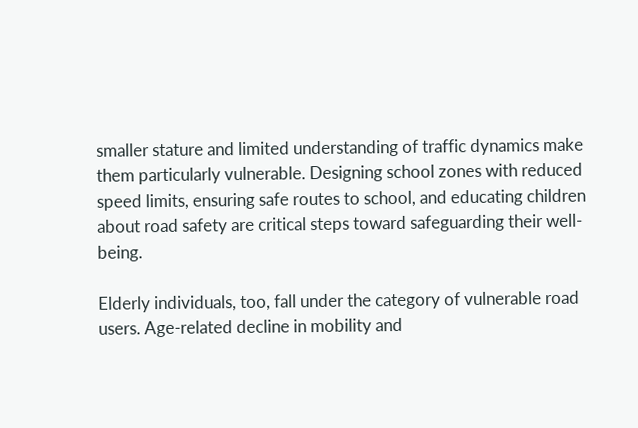smaller stature and limited understanding of traffic dynamics make them particularly vulnerable. Designing school zones with reduced speed limits, ensuring safe routes to school, and educating children about road safety are critical steps toward safeguarding their well-being.

Elderly individuals, too, fall under the category of vulnerable road users. Age-related decline in mobility and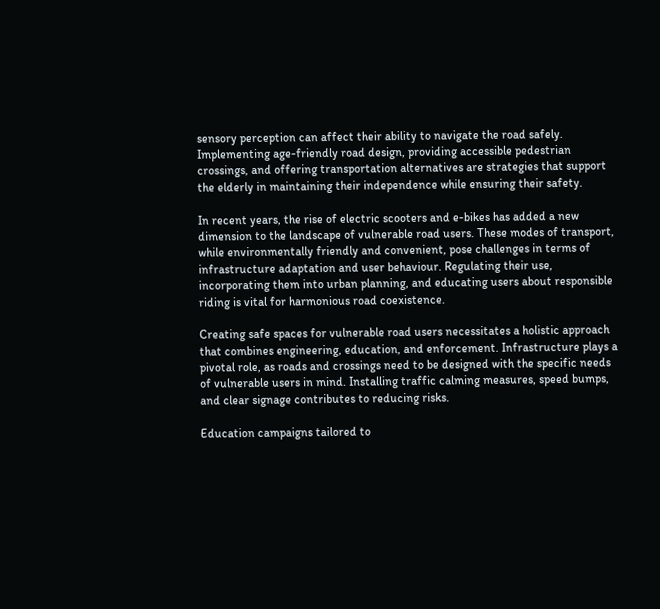sensory perception can affect their ability to navigate the road safely. Implementing age-friendly road design, providing accessible pedestrian crossings, and offering transportation alternatives are strategies that support the elderly in maintaining their independence while ensuring their safety.

In recent years, the rise of electric scooters and e-bikes has added a new dimension to the landscape of vulnerable road users. These modes of transport, while environmentally friendly and convenient, pose challenges in terms of infrastructure adaptation and user behaviour. Regulating their use, incorporating them into urban planning, and educating users about responsible riding is vital for harmonious road coexistence.

Creating safe spaces for vulnerable road users necessitates a holistic approach that combines engineering, education, and enforcement. Infrastructure plays a pivotal role, as roads and crossings need to be designed with the specific needs of vulnerable users in mind. Installing traffic calming measures, speed bumps, and clear signage contributes to reducing risks.

Education campaigns tailored to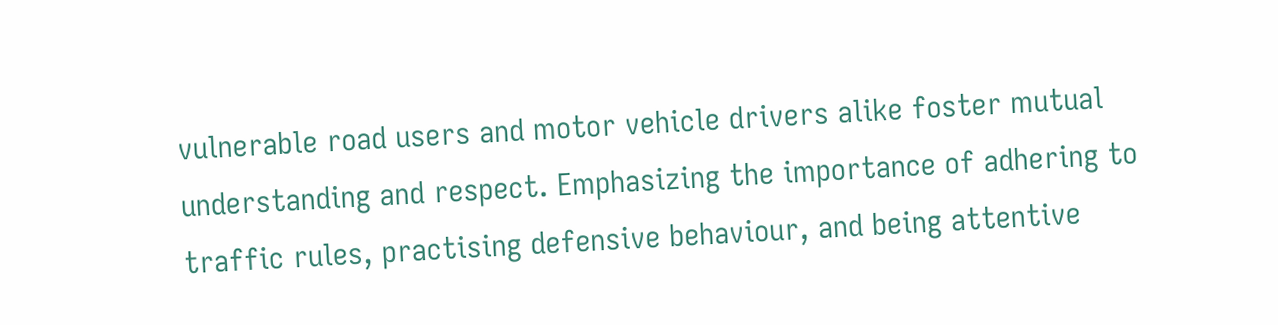vulnerable road users and motor vehicle drivers alike foster mutual understanding and respect. Emphasizing the importance of adhering to traffic rules, practising defensive behaviour, and being attentive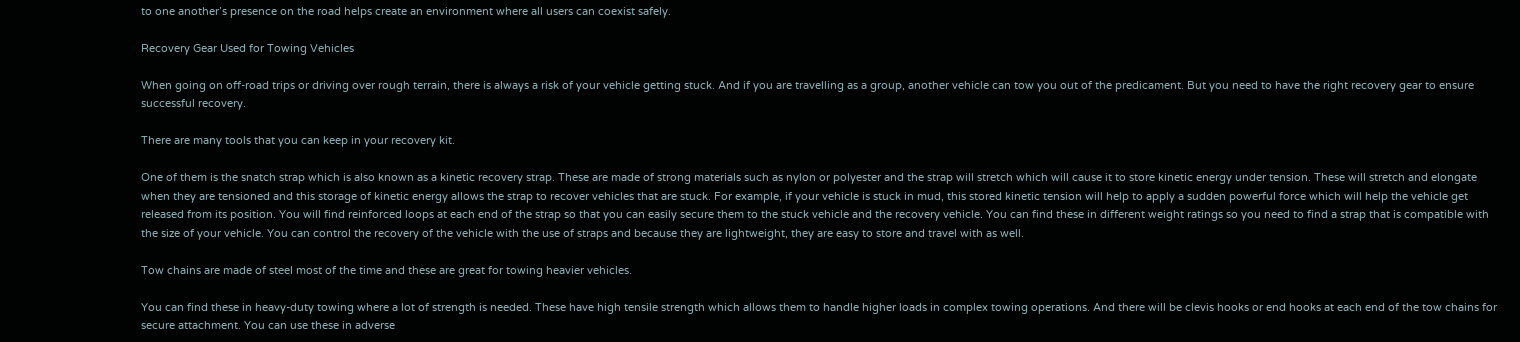to one another’s presence on the road helps create an environment where all users can coexist safely.

Recovery Gear Used for Towing Vehicles

When going on off-road trips or driving over rough terrain, there is always a risk of your vehicle getting stuck. And if you are travelling as a group, another vehicle can tow you out of the predicament. But you need to have the right recovery gear to ensure successful recovery.

There are many tools that you can keep in your recovery kit.

One of them is the snatch strap which is also known as a kinetic recovery strap. These are made of strong materials such as nylon or polyester and the strap will stretch which will cause it to store kinetic energy under tension. These will stretch and elongate when they are tensioned and this storage of kinetic energy allows the strap to recover vehicles that are stuck. For example, if your vehicle is stuck in mud, this stored kinetic tension will help to apply a sudden powerful force which will help the vehicle get released from its position. You will find reinforced loops at each end of the strap so that you can easily secure them to the stuck vehicle and the recovery vehicle. You can find these in different weight ratings so you need to find a strap that is compatible with the size of your vehicle. You can control the recovery of the vehicle with the use of straps and because they are lightweight, they are easy to store and travel with as well.

Tow chains are made of steel most of the time and these are great for towing heavier vehicles.

You can find these in heavy-duty towing where a lot of strength is needed. These have high tensile strength which allows them to handle higher loads in complex towing operations. And there will be clevis hooks or end hooks at each end of the tow chains for secure attachment. You can use these in adverse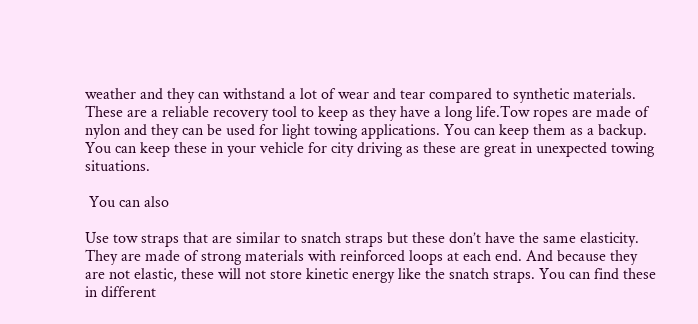weather and they can withstand a lot of wear and tear compared to synthetic materials. These are a reliable recovery tool to keep as they have a long life.Tow ropes are made of nylon and they can be used for light towing applications. You can keep them as a backup. You can keep these in your vehicle for city driving as these are great in unexpected towing situations.

 You can also

Use tow straps that are similar to snatch straps but these don’t have the same elasticity. They are made of strong materials with reinforced loops at each end. And because they are not elastic, these will not store kinetic energy like the snatch straps. You can find these in different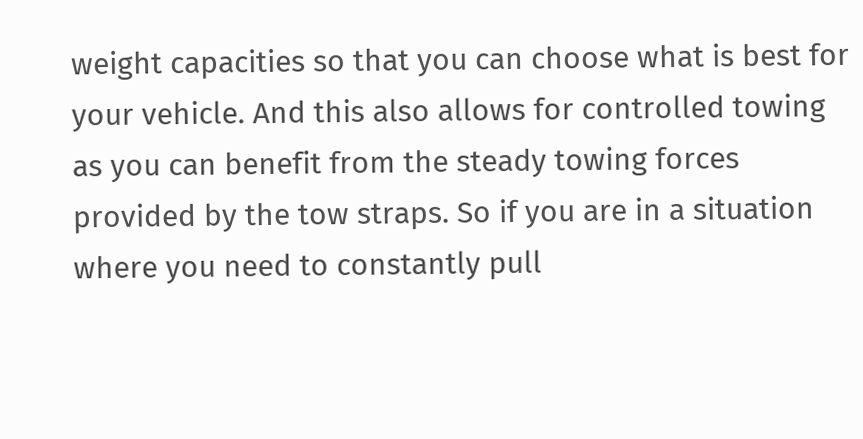weight capacities so that you can choose what is best for your vehicle. And this also allows for controlled towing as you can benefit from the steady towing forces provided by the tow straps. So if you are in a situation where you need to constantly pull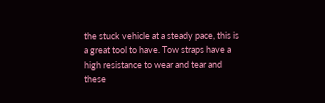the stuck vehicle at a steady pace, this is a great tool to have. Tow straps have a high resistance to wear and tear and these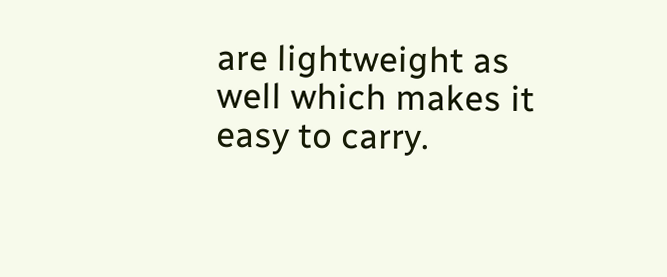are lightweight as well which makes it easy to carry.